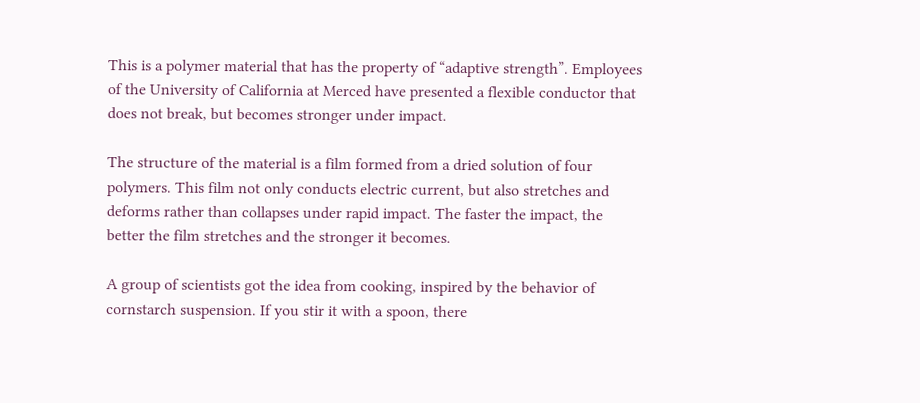This is a polymer material that has the property of “adaptive strength”. Employees of the University of California at Merced have presented a flexible conductor that does not break, but becomes stronger under impact.

The structure of the material is a film formed from a dried solution of four polymers. This film not only conducts electric current, but also stretches and deforms rather than collapses under rapid impact. The faster the impact, the better the film stretches and the stronger it becomes.

A group of scientists got the idea from cooking, inspired by the behavior of cornstarch suspension. If you stir it with a spoon, there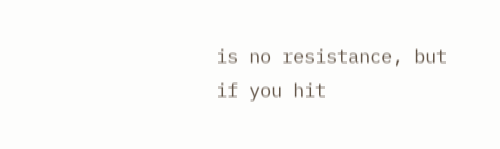is no resistance, but if you hit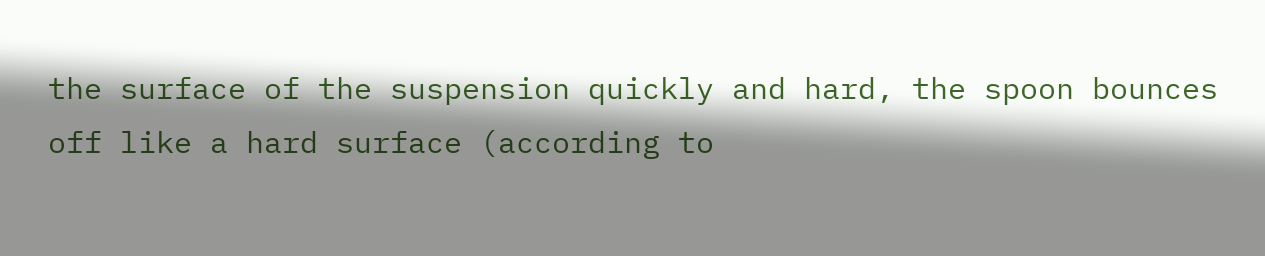the surface of the suspension quickly and hard, the spoon bounces off like a hard surface (according to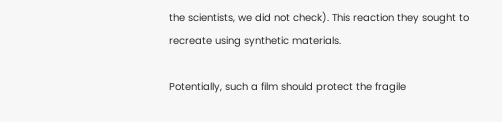the scientists, we did not check). This reaction they sought to recreate using synthetic materials.

Potentially, such a film should protect the fragile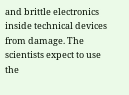and brittle electronics inside technical devices from damage. The scientists expect to use the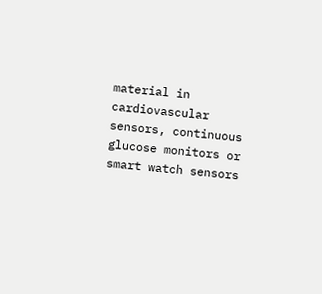material in cardiovascular sensors, continuous glucose monitors or smart watch sensors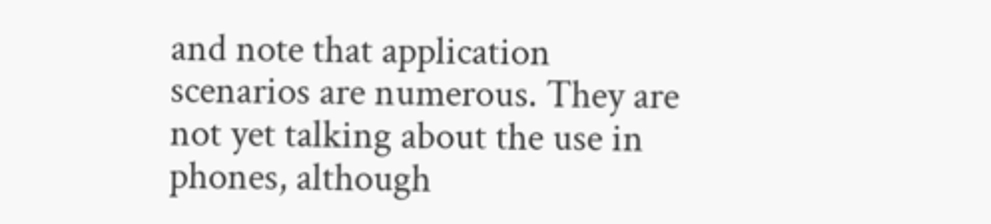and note that application scenarios are numerous. They are not yet talking about the use in phones, although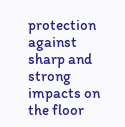protection against sharp and strong impacts on the floor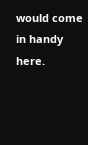would come in handy here.